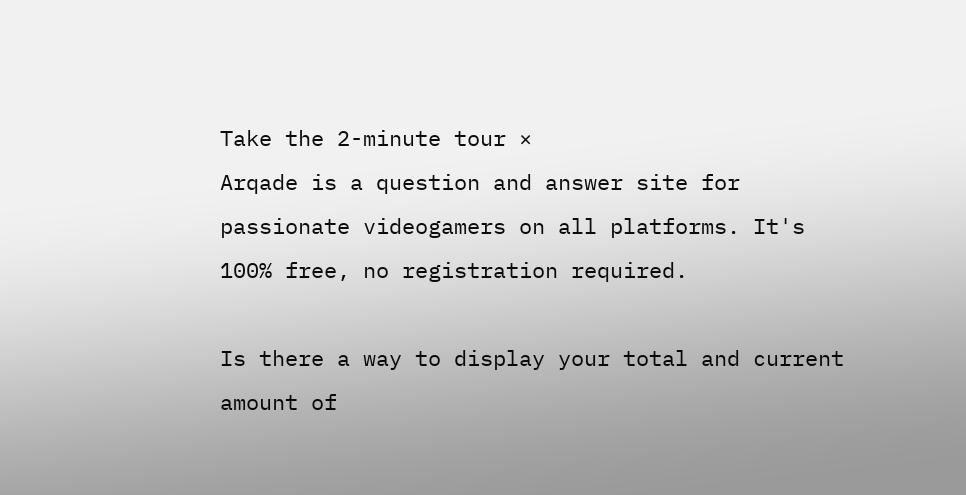Take the 2-minute tour ×
Arqade is a question and answer site for passionate videogamers on all platforms. It's 100% free, no registration required.

Is there a way to display your total and current amount of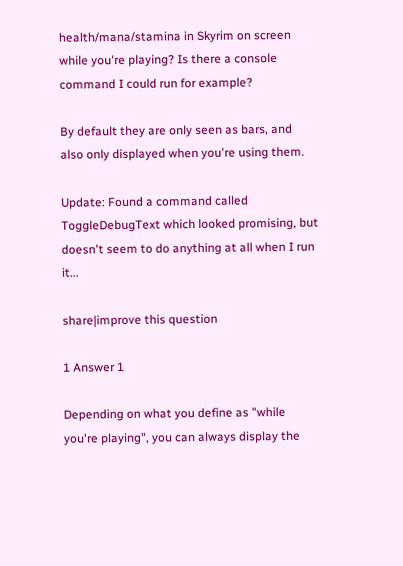health/mana/stamina in Skyrim on screen while you're playing? Is there a console command I could run for example?

By default they are only seen as bars, and also only displayed when you're using them.

Update: Found a command called ToggleDebugText which looked promising, but doesn't seem to do anything at all when I run it...

share|improve this question

1 Answer 1

Depending on what you define as "while you're playing", you can always display the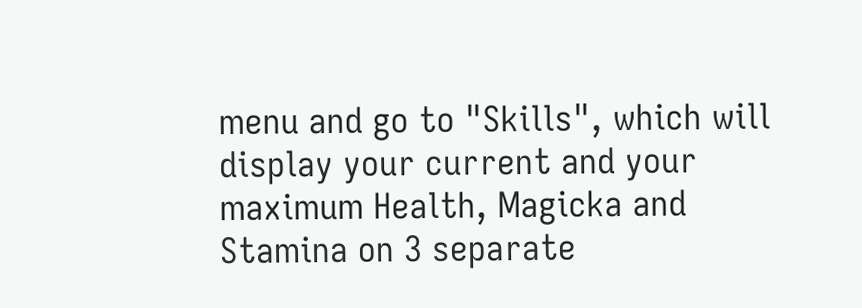menu and go to "Skills", which will display your current and your maximum Health, Magicka and Stamina on 3 separate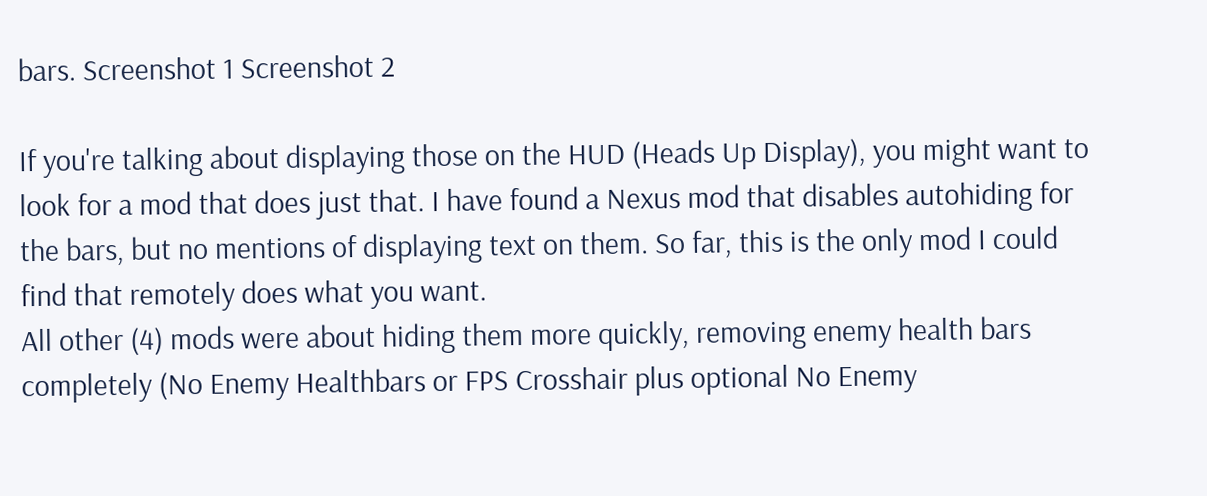bars. Screenshot 1 Screenshot 2

If you're talking about displaying those on the HUD (Heads Up Display), you might want to look for a mod that does just that. I have found a Nexus mod that disables autohiding for the bars, but no mentions of displaying text on them. So far, this is the only mod I could find that remotely does what you want.
All other (4) mods were about hiding them more quickly, removing enemy health bars completely (No Enemy Healthbars or FPS Crosshair plus optional No Enemy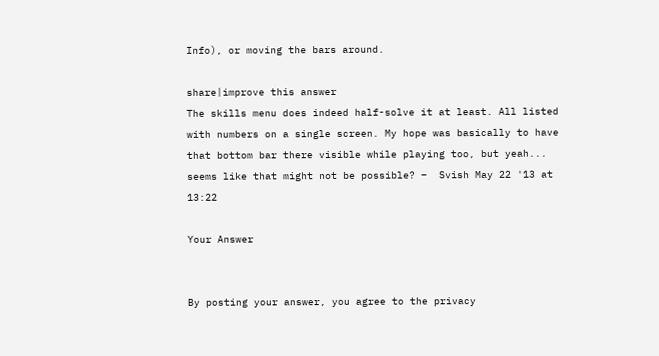Info), or moving the bars around.

share|improve this answer
The skills menu does indeed half-solve it at least. All listed with numbers on a single screen. My hope was basically to have that bottom bar there visible while playing too, but yeah... seems like that might not be possible? –  Svish May 22 '13 at 13:22

Your Answer


By posting your answer, you agree to the privacy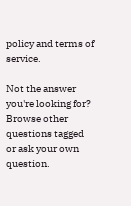policy and terms of service.

Not the answer you're looking for? Browse other questions tagged or ask your own question.